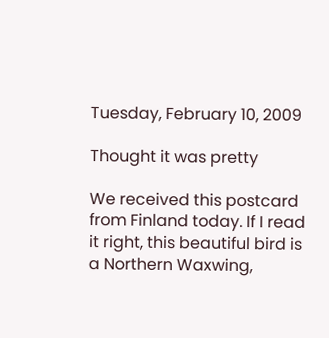Tuesday, February 10, 2009

Thought it was pretty

We received this postcard from Finland today. If I read it right, this beautiful bird is a Northern Waxwing,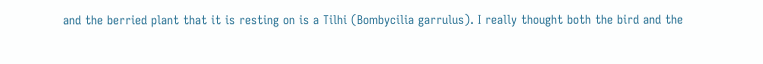and the berried plant that it is resting on is a Tilhi (Bombycilia garrulus). I really thought both the bird and the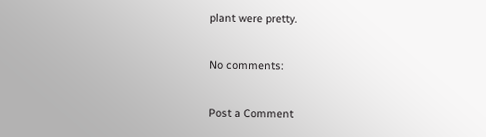plant were pretty.

No comments:

Post a Comment